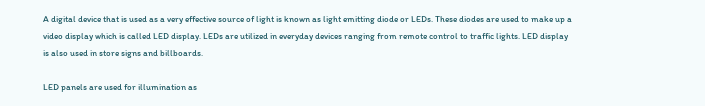A digital device that is used as a very effective source of light is known as light emitting diode or LEDs. These diodes are used to make up a video display which is called LED display. LEDs are utilized in everyday devices ranging from remote control to traffic lights. LED display is also used in store signs and billboards.

LED panels are used for illumination as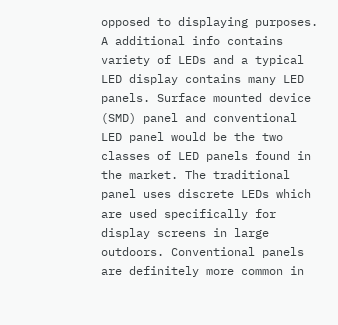opposed to displaying purposes. A additional info contains variety of LEDs and a typical LED display contains many LED panels. Surface mounted device (SMD) panel and conventional LED panel would be the two classes of LED panels found in the market. The traditional panel uses discrete LEDs which are used specifically for display screens in large outdoors. Conventional panels are definitely more common in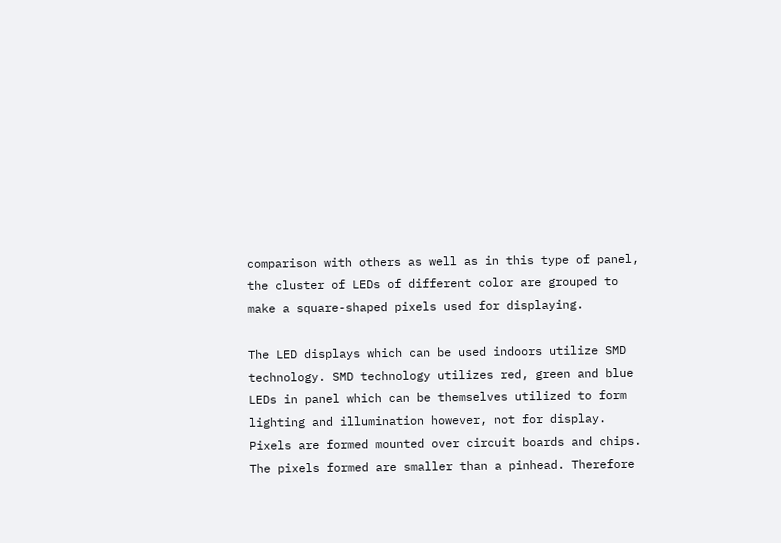comparison with others as well as in this type of panel, the cluster of LEDs of different color are grouped to make a square-shaped pixels used for displaying.

The LED displays which can be used indoors utilize SMD technology. SMD technology utilizes red, green and blue LEDs in panel which can be themselves utilized to form lighting and illumination however, not for display. Pixels are formed mounted over circuit boards and chips. The pixels formed are smaller than a pinhead. Therefore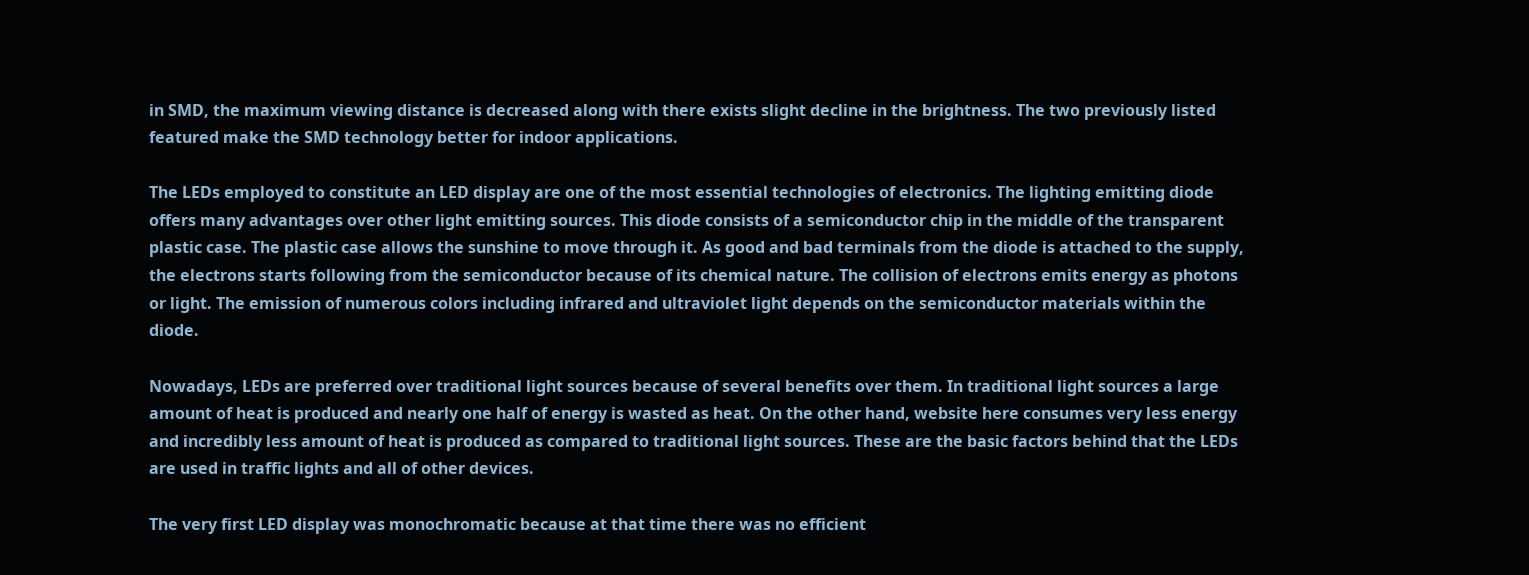in SMD, the maximum viewing distance is decreased along with there exists slight decline in the brightness. The two previously listed featured make the SMD technology better for indoor applications.

The LEDs employed to constitute an LED display are one of the most essential technologies of electronics. The lighting emitting diode offers many advantages over other light emitting sources. This diode consists of a semiconductor chip in the middle of the transparent plastic case. The plastic case allows the sunshine to move through it. As good and bad terminals from the diode is attached to the supply, the electrons starts following from the semiconductor because of its chemical nature. The collision of electrons emits energy as photons or light. The emission of numerous colors including infrared and ultraviolet light depends on the semiconductor materials within the diode.

Nowadays, LEDs are preferred over traditional light sources because of several benefits over them. In traditional light sources a large amount of heat is produced and nearly one half of energy is wasted as heat. On the other hand, website here consumes very less energy and incredibly less amount of heat is produced as compared to traditional light sources. These are the basic factors behind that the LEDs are used in traffic lights and all of other devices.

The very first LED display was monochromatic because at that time there was no efficient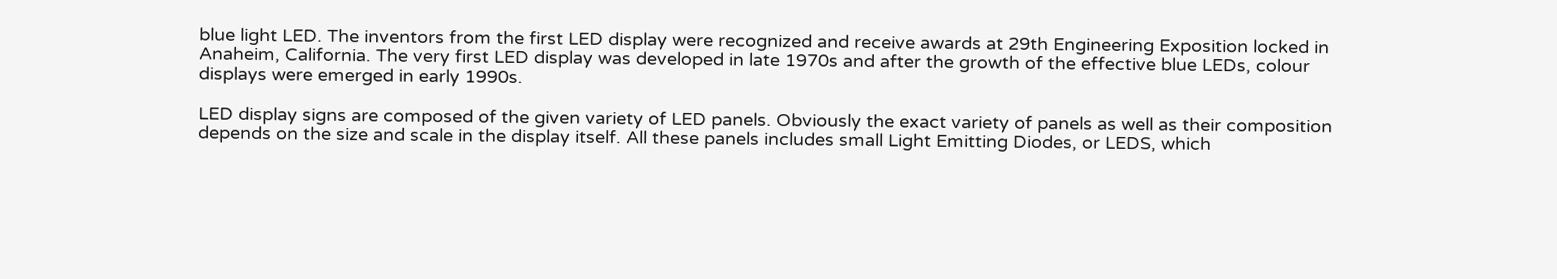blue light LED. The inventors from the first LED display were recognized and receive awards at 29th Engineering Exposition locked in Anaheim, California. The very first LED display was developed in late 1970s and after the growth of the effective blue LEDs, colour displays were emerged in early 1990s.

LED display signs are composed of the given variety of LED panels. Obviously the exact variety of panels as well as their composition depends on the size and scale in the display itself. All these panels includes small Light Emitting Diodes, or LEDS, which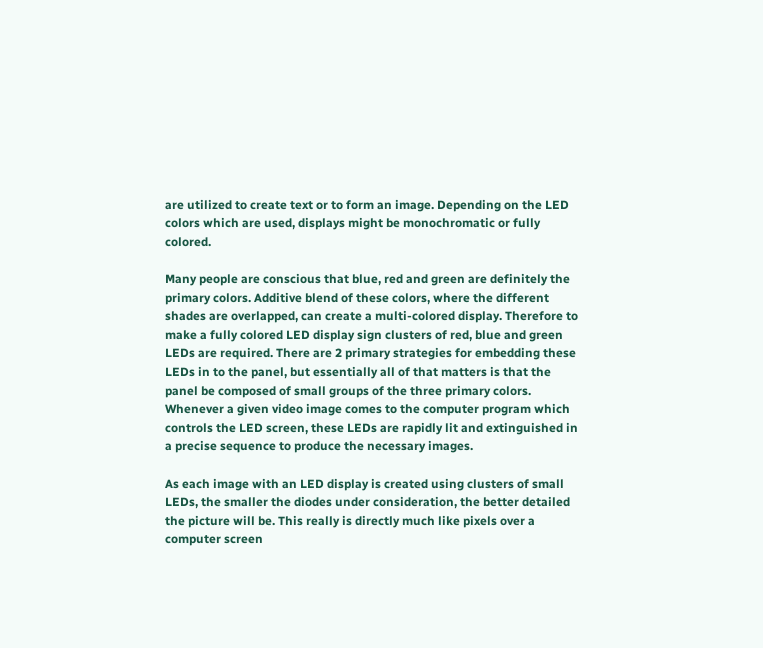are utilized to create text or to form an image. Depending on the LED colors which are used, displays might be monochromatic or fully colored.

Many people are conscious that blue, red and green are definitely the primary colors. Additive blend of these colors, where the different shades are overlapped, can create a multi-colored display. Therefore to make a fully colored LED display sign clusters of red, blue and green LEDs are required. There are 2 primary strategies for embedding these LEDs in to the panel, but essentially all of that matters is that the panel be composed of small groups of the three primary colors. Whenever a given video image comes to the computer program which controls the LED screen, these LEDs are rapidly lit and extinguished in a precise sequence to produce the necessary images.

As each image with an LED display is created using clusters of small LEDs, the smaller the diodes under consideration, the better detailed the picture will be. This really is directly much like pixels over a computer screen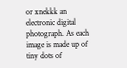or xnekkk an electronic digital photograph. As each image is made up of tiny dots of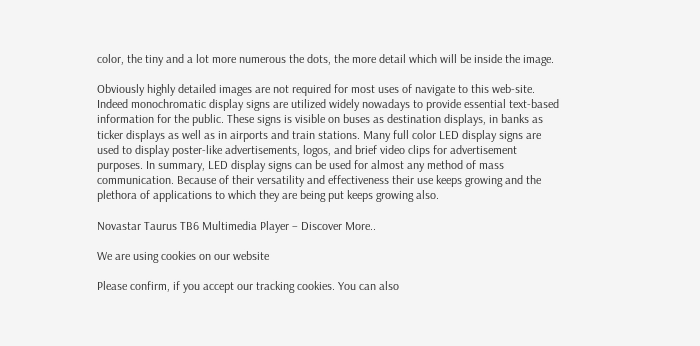color, the tiny and a lot more numerous the dots, the more detail which will be inside the image.

Obviously highly detailed images are not required for most uses of navigate to this web-site. Indeed monochromatic display signs are utilized widely nowadays to provide essential text-based information for the public. These signs is visible on buses as destination displays, in banks as ticker displays as well as in airports and train stations. Many full color LED display signs are used to display poster-like advertisements, logos, and brief video clips for advertisement purposes. In summary, LED display signs can be used for almost any method of mass communication. Because of their versatility and effectiveness their use keeps growing and the plethora of applications to which they are being put keeps growing also.

Novastar Taurus TB6 Multimedia Player – Discover More..

We are using cookies on our website

Please confirm, if you accept our tracking cookies. You can also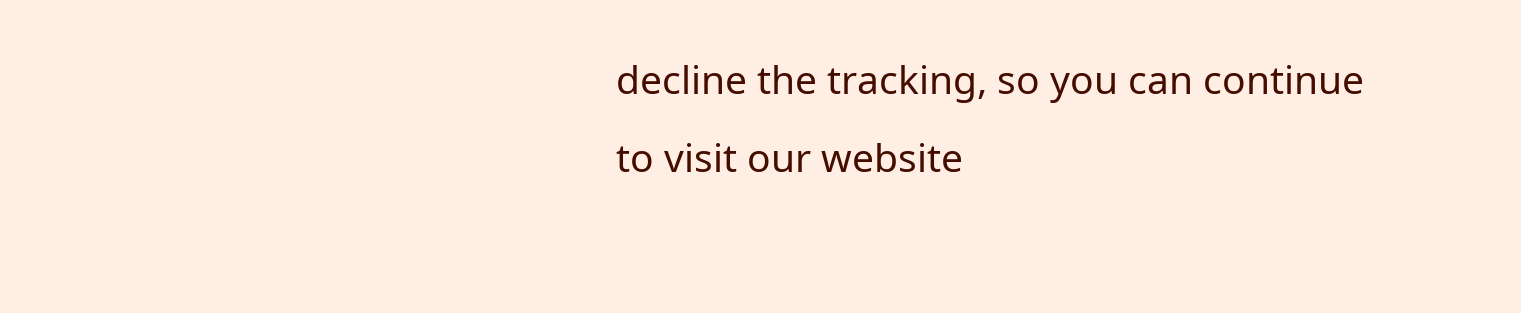decline the tracking, so you can continue to visit our website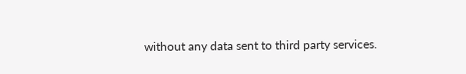without any data sent to third party services.